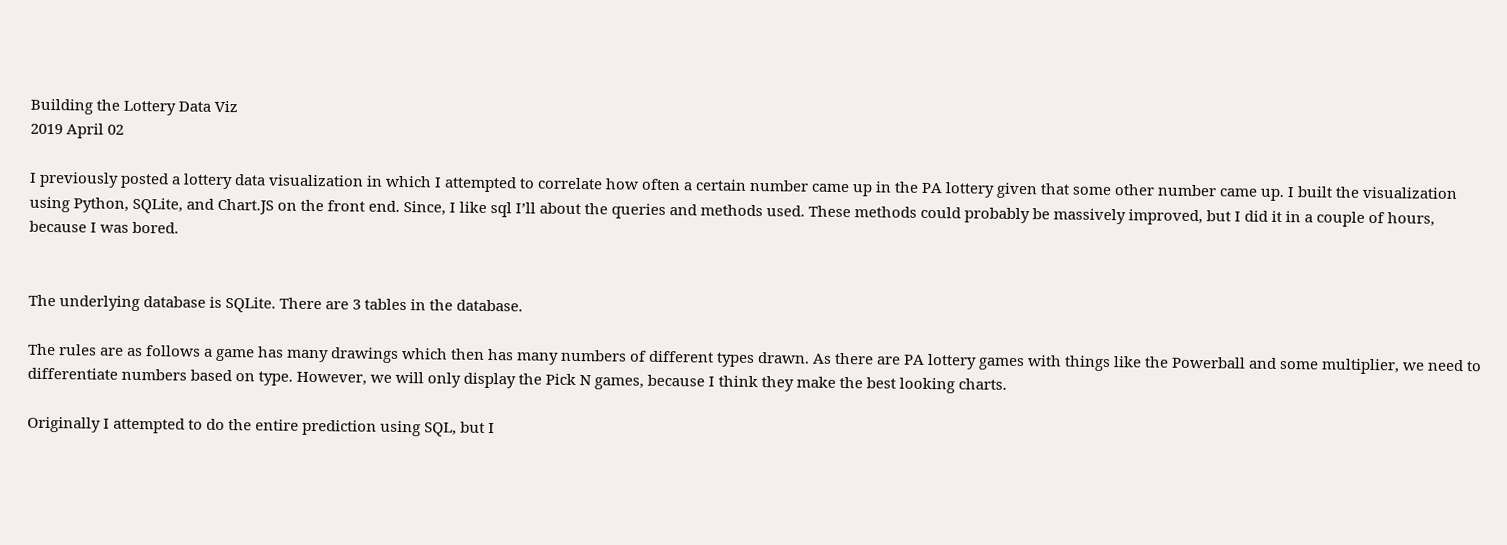Building the Lottery Data Viz
2019 April 02

I previously posted a lottery data visualization in which I attempted to correlate how often a certain number came up in the PA lottery given that some other number came up. I built the visualization using Python, SQLite, and Chart.JS on the front end. Since, I like sql I’ll about the queries and methods used. These methods could probably be massively improved, but I did it in a couple of hours, because I was bored.


The underlying database is SQLite. There are 3 tables in the database.

The rules are as follows a game has many drawings which then has many numbers of different types drawn. As there are PA lottery games with things like the Powerball and some multiplier, we need to differentiate numbers based on type. However, we will only display the Pick N games, because I think they make the best looking charts.

Originally I attempted to do the entire prediction using SQL, but I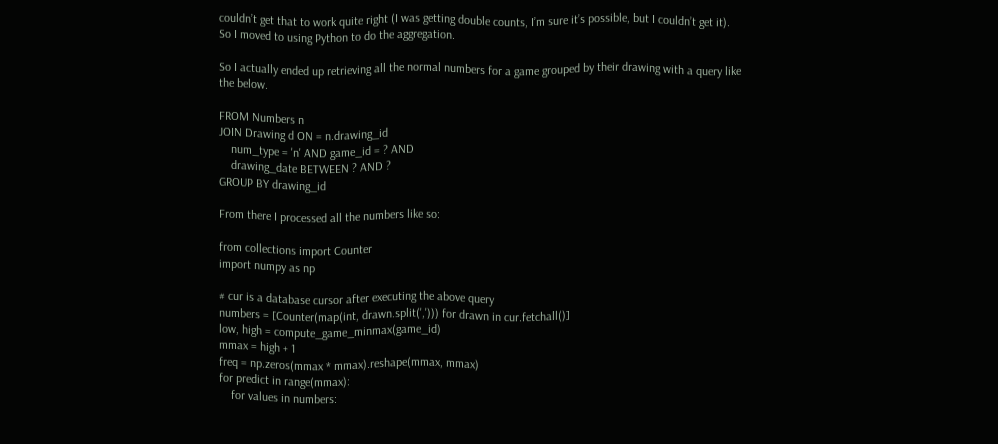couldn’t get that to work quite right (I was getting double counts, I’m sure it’s possible, but I couldn’t get it). So I moved to using Python to do the aggregation.

So I actually ended up retrieving all the normal numbers for a game grouped by their drawing with a query like the below.

FROM Numbers n
JOIN Drawing d ON = n.drawing_id
    num_type = 'n' AND game_id = ? AND
    drawing_date BETWEEN ? AND ?
GROUP BY drawing_id

From there I processed all the numbers like so:

from collections import Counter
import numpy as np

# cur is a database cursor after executing the above query
numbers = [Counter(map(int, drawn.split(','))) for drawn in cur.fetchall()]
low, high = compute_game_minmax(game_id)
mmax = high + 1
freq = np.zeros(mmax * mmax).reshape(mmax, mmax)
for predict in range(mmax):
    for values in numbers: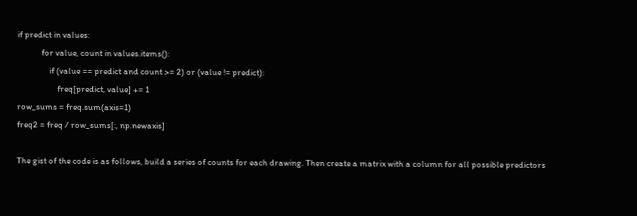if predict in values:
            for value, count in values.items():
                if (value == predict and count >= 2) or (value != predict):
                    freq[predict, value] += 1
row_sums = freq.sum(axis=1)
freq2 = freq / row_sums[:, np.newaxis]

The gist of the code is as follows, build a series of counts for each drawing. Then create a matrix with a column for all possible predictors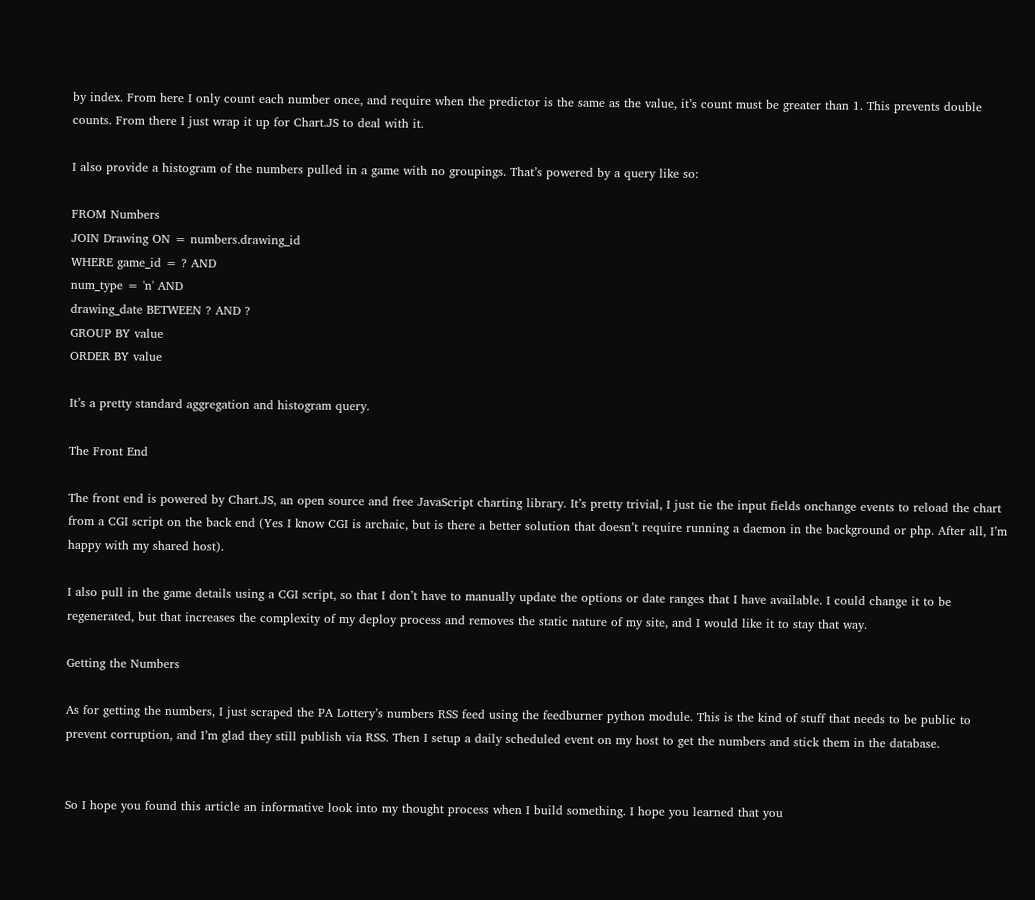by index. From here I only count each number once, and require when the predictor is the same as the value, it’s count must be greater than 1. This prevents double counts. From there I just wrap it up for Chart.JS to deal with it.

I also provide a histogram of the numbers pulled in a game with no groupings. That’s powered by a query like so:

FROM Numbers
JOIN Drawing ON = numbers.drawing_id
WHERE game_id = ? AND
num_type = 'n' AND
drawing_date BETWEEN ? AND ?
GROUP BY value
ORDER BY value

It’s a pretty standard aggregation and histogram query.

The Front End

The front end is powered by Chart.JS, an open source and free JavaScript charting library. It’s pretty trivial, I just tie the input fields onchange events to reload the chart from a CGI script on the back end (Yes I know CGI is archaic, but is there a better solution that doesn’t require running a daemon in the background or php. After all, I’m happy with my shared host).

I also pull in the game details using a CGI script, so that I don’t have to manually update the options or date ranges that I have available. I could change it to be regenerated, but that increases the complexity of my deploy process and removes the static nature of my site, and I would like it to stay that way.

Getting the Numbers

As for getting the numbers, I just scraped the PA Lottery’s numbers RSS feed using the feedburner python module. This is the kind of stuff that needs to be public to prevent corruption, and I’m glad they still publish via RSS. Then I setup a daily scheduled event on my host to get the numbers and stick them in the database.


So I hope you found this article an informative look into my thought process when I build something. I hope you learned that you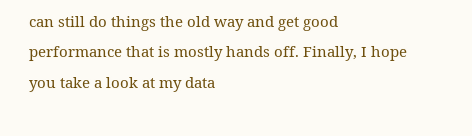can still do things the old way and get good performance that is mostly hands off. Finally, I hope you take a look at my data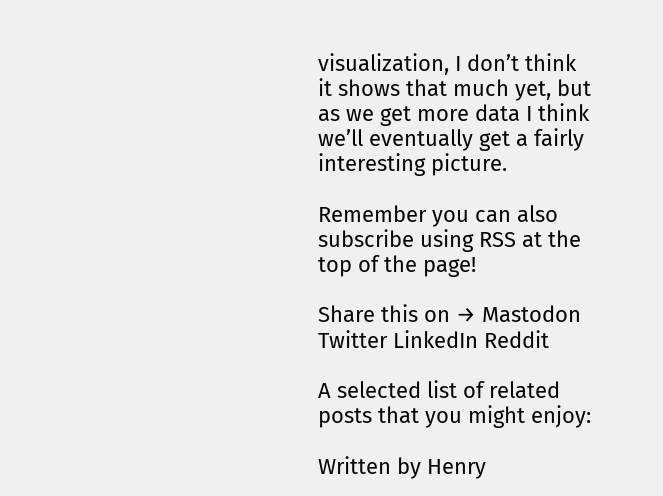visualization, I don’t think it shows that much yet, but as we get more data I think we’ll eventually get a fairly interesting picture.

Remember you can also subscribe using RSS at the top of the page!

Share this on → Mastodon Twitter LinkedIn Reddit

A selected list of related posts that you might enjoy:

Written by Henry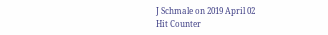J Schmale on 2019 April 02
Hit Counter